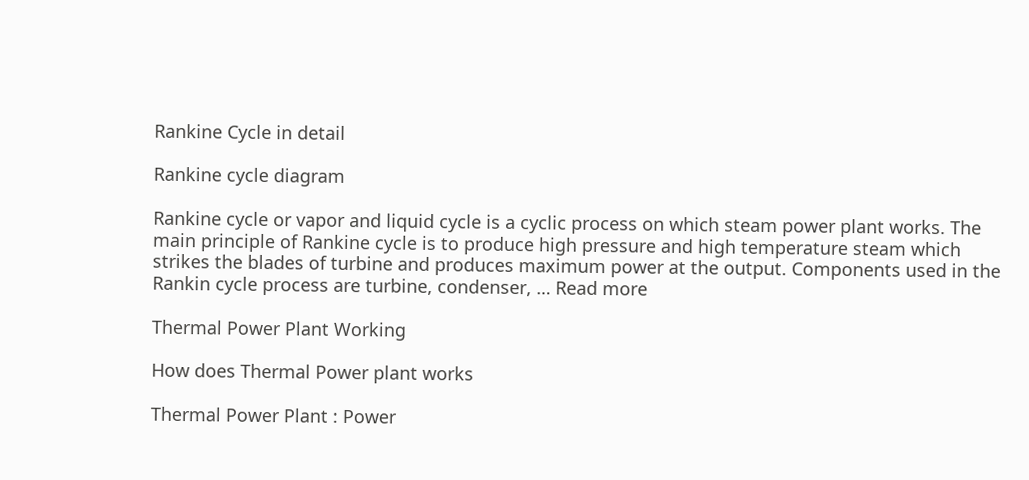Rankine Cycle in detail

Rankine cycle diagram

Rankine cycle or vapor and liquid cycle is a cyclic process on which steam power plant works. The main principle of Rankine cycle is to produce high pressure and high temperature steam which strikes the blades of turbine and produces maximum power at the output. Components used in the Rankin cycle process are turbine, condenser, … Read more

Thermal Power Plant Working

How does Thermal Power plant works

Thermal Power Plant : Power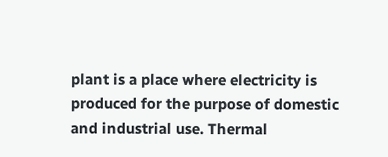plant is a place where electricity is produced for the purpose of domestic and industrial use. Thermal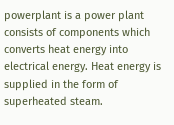powerplant is a power plant consists of components which converts heat energy into electrical energy. Heat energy is supplied in the form of superheated steam.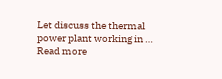Let discuss the thermal power plant working in … Read more